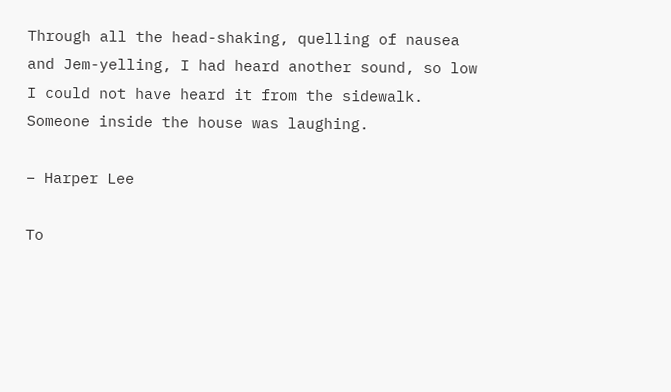Through all the head-shaking, quelling of nausea and Jem-yelling, I had heard another sound, so low I could not have heard it from the sidewalk. Someone inside the house was laughing.

– Harper Lee

To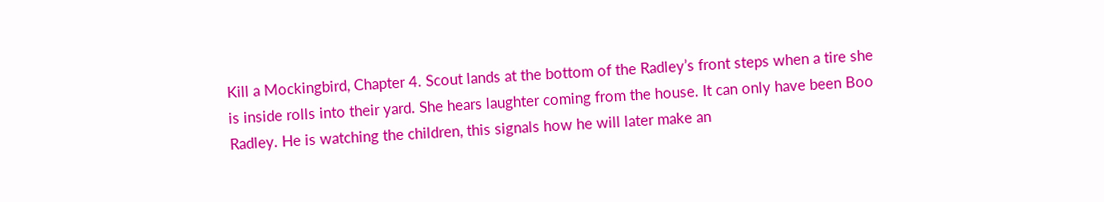Kill a Mockingbird, Chapter 4. Scout lands at the bottom of the Radley’s front steps when a tire she is inside rolls into their yard. She hears laughter coming from the house. It can only have been Boo Radley. He is watching the children, this signals how he will later make an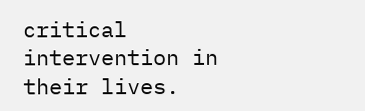critical intervention in their lives.